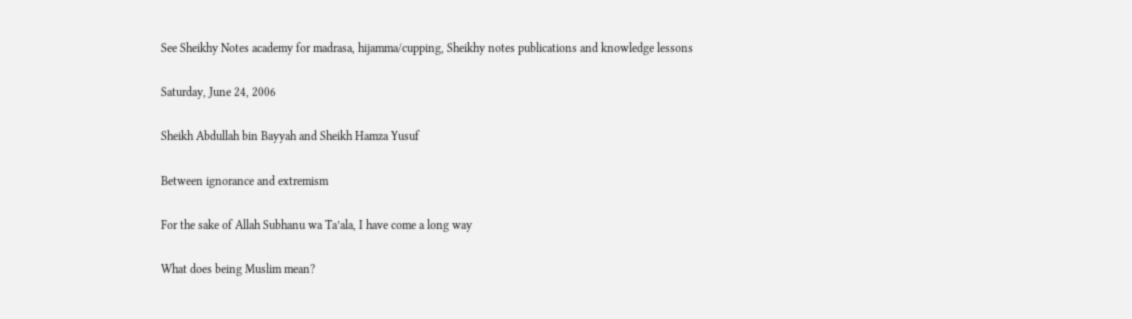See Sheikhy Notes academy for madrasa, hijamma/cupping, Sheikhy notes publications and knowledge lessons

Saturday, June 24, 2006

Sheikh Abdullah bin Bayyah and Sheikh Hamza Yusuf

Between ignorance and extremism

For the sake of Allah Subhanu wa Ta’ala, I have come a long way

What does being Muslim mean?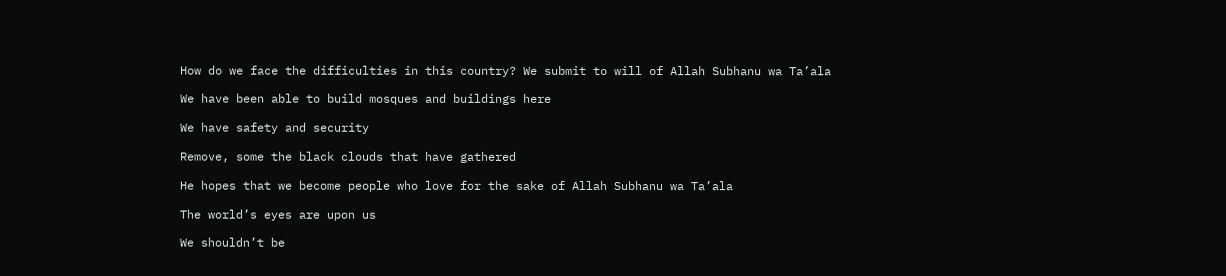How do we face the difficulties in this country? We submit to will of Allah Subhanu wa Ta’ala

We have been able to build mosques and buildings here

We have safety and security

Remove, some the black clouds that have gathered

He hopes that we become people who love for the sake of Allah Subhanu wa Ta’ala

The world’s eyes are upon us

We shouldn’t be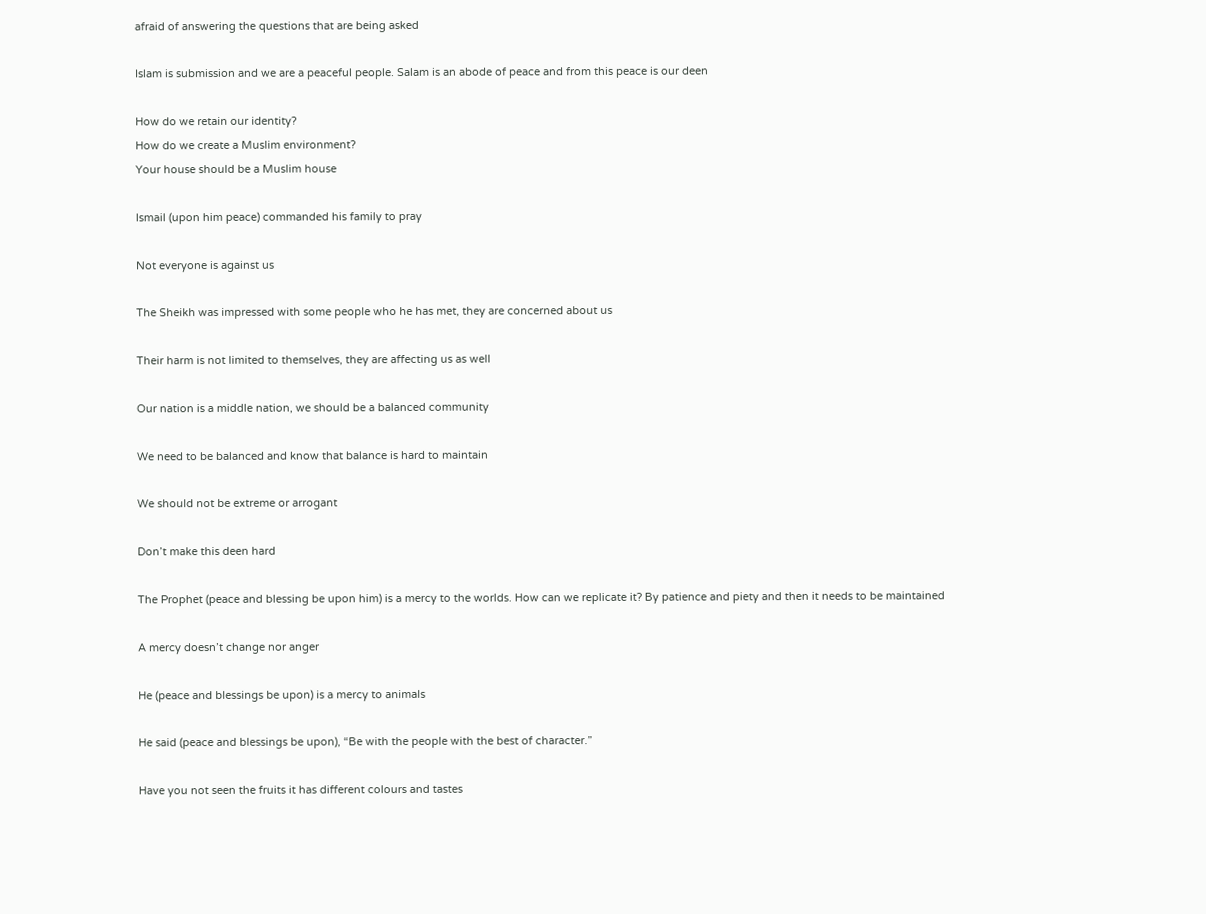afraid of answering the questions that are being asked

Islam is submission and we are a peaceful people. Salam is an abode of peace and from this peace is our deen

How do we retain our identity?
How do we create a Muslim environment?
Your house should be a Muslim house

Ismail (upon him peace) commanded his family to pray

Not everyone is against us

The Sheikh was impressed with some people who he has met, they are concerned about us

Their harm is not limited to themselves, they are affecting us as well

Our nation is a middle nation, we should be a balanced community

We need to be balanced and know that balance is hard to maintain

We should not be extreme or arrogant

Don’t make this deen hard

The Prophet (peace and blessing be upon him) is a mercy to the worlds. How can we replicate it? By patience and piety and then it needs to be maintained

A mercy doesn’t change nor anger

He (peace and blessings be upon) is a mercy to animals

He said (peace and blessings be upon), “Be with the people with the best of character.”

Have you not seen the fruits it has different colours and tastes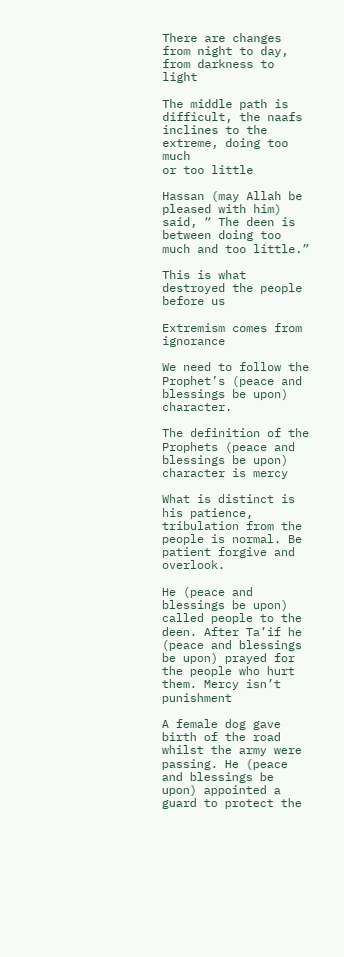There are changes from night to day, from darkness to light

The middle path is difficult, the naafs inclines to the extreme, doing too much
or too little

Hassan (may Allah be pleased with him) said, “ The deen is between doing too much and too little.”

This is what destroyed the people before us

Extremism comes from ignorance

We need to follow the Prophet’s (peace and blessings be upon) character.

The definition of the Prophets (peace and blessings be upon) character is mercy

What is distinct is his patience, tribulation from the people is normal. Be patient forgive and overlook.

He (peace and blessings be upon) called people to the deen. After Ta’if he (peace and blessings be upon) prayed for the people who hurt them. Mercy isn’t punishment

A female dog gave birth of the road whilst the army were passing. He (peace and blessings be upon) appointed a guard to protect the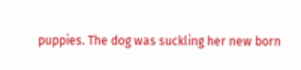puppies. The dog was suckling her new born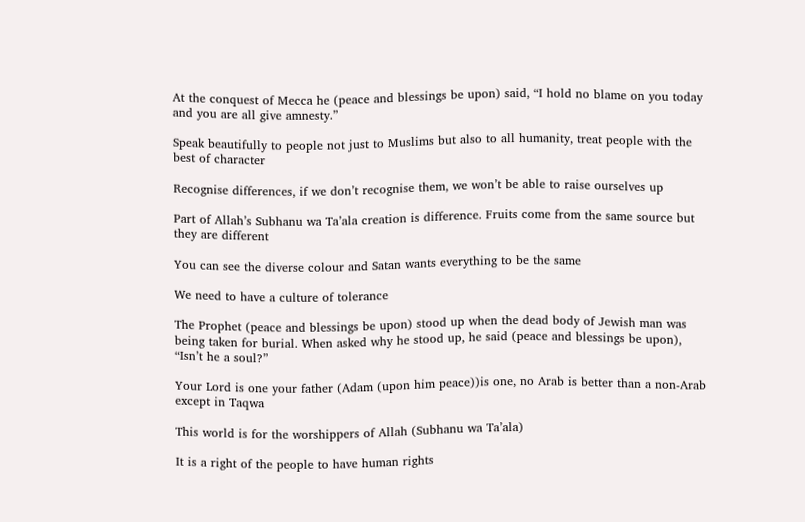At the conquest of Mecca he (peace and blessings be upon) said, “I hold no blame on you today and you are all give amnesty.”

Speak beautifully to people not just to Muslims but also to all humanity, treat people with the best of character

Recognise differences, if we don’t recognise them, we won’t be able to raise ourselves up

Part of Allah’s Subhanu wa Ta’ala creation is difference. Fruits come from the same source but they are different

You can see the diverse colour and Satan wants everything to be the same

We need to have a culture of tolerance

The Prophet (peace and blessings be upon) stood up when the dead body of Jewish man was being taken for burial. When asked why he stood up, he said (peace and blessings be upon), “Isn’t he a soul?”

Your Lord is one your father (Adam (upon him peace))is one, no Arab is better than a non-Arab except in Taqwa

This world is for the worshippers of Allah (Subhanu wa Ta’ala)

It is a right of the people to have human rights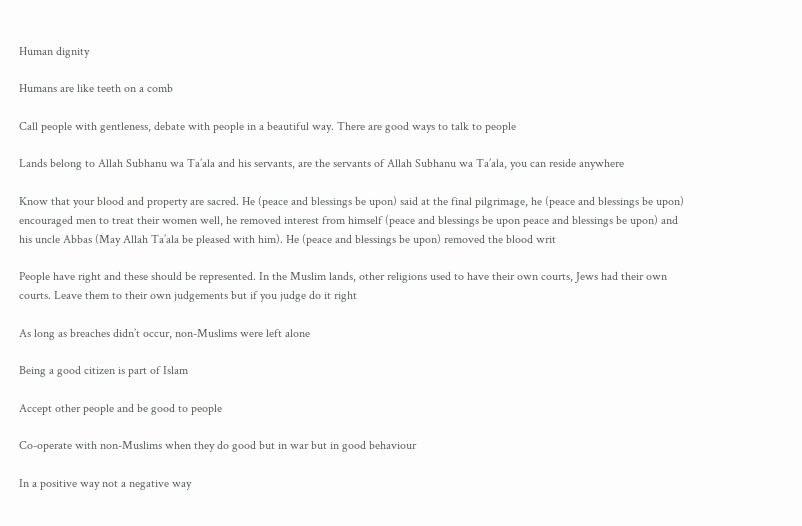Human dignity

Humans are like teeth on a comb

Call people with gentleness, debate with people in a beautiful way. There are good ways to talk to people

Lands belong to Allah Subhanu wa Ta’ala and his servants, are the servants of Allah Subhanu wa Ta’ala, you can reside anywhere

Know that your blood and property are sacred. He (peace and blessings be upon) said at the final pilgrimage, he (peace and blessings be upon) encouraged men to treat their women well, he removed interest from himself (peace and blessings be upon peace and blessings be upon) and his uncle Abbas (May Allah Ta’ala be pleased with him). He (peace and blessings be upon) removed the blood writ

People have right and these should be represented. In the Muslim lands, other religions used to have their own courts, Jews had their own courts. Leave them to their own judgements but if you judge do it right

As long as breaches didn’t occur, non-Muslims were left alone

Being a good citizen is part of Islam

Accept other people and be good to people

Co-operate with non-Muslims when they do good but in war but in good behaviour

In a positive way not a negative way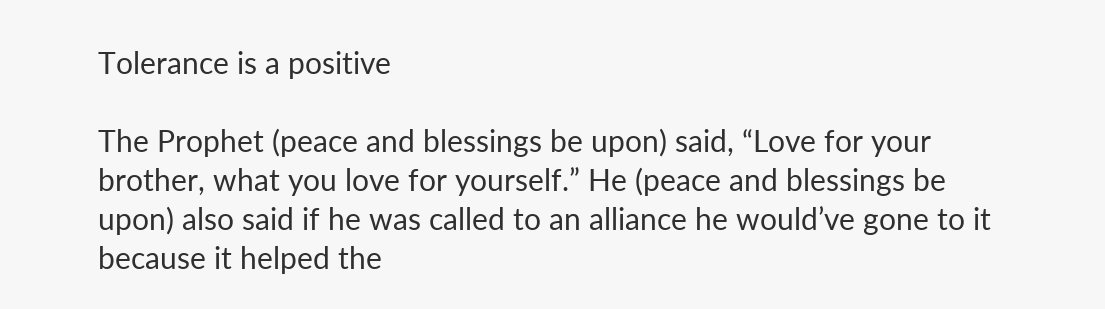Tolerance is a positive

The Prophet (peace and blessings be upon) said, “Love for your brother, what you love for yourself.” He (peace and blessings be upon) also said if he was called to an alliance he would’ve gone to it because it helped the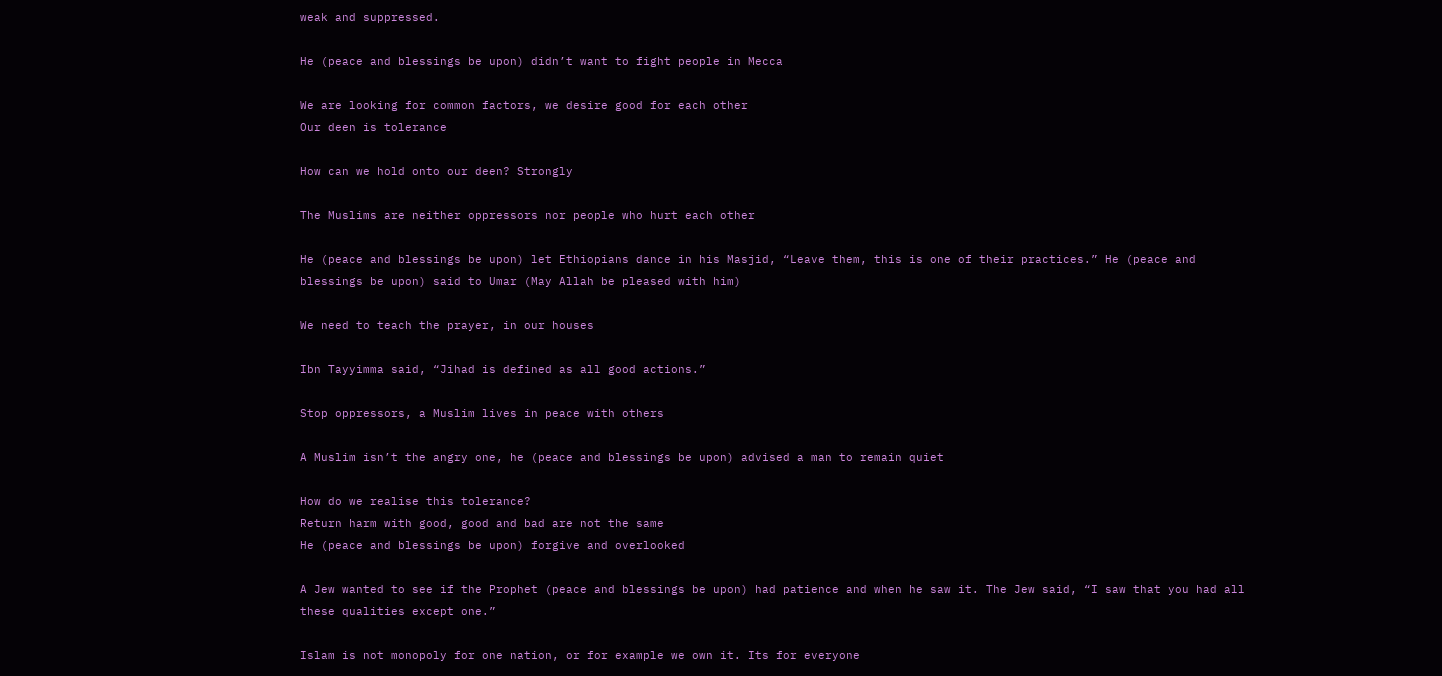weak and suppressed.

He (peace and blessings be upon) didn’t want to fight people in Mecca

We are looking for common factors, we desire good for each other
Our deen is tolerance

How can we hold onto our deen? Strongly

The Muslims are neither oppressors nor people who hurt each other

He (peace and blessings be upon) let Ethiopians dance in his Masjid, “Leave them, this is one of their practices.” He (peace and blessings be upon) said to Umar (May Allah be pleased with him)

We need to teach the prayer, in our houses

Ibn Tayyimma said, “Jihad is defined as all good actions.”

Stop oppressors, a Muslim lives in peace with others

A Muslim isn’t the angry one, he (peace and blessings be upon) advised a man to remain quiet

How do we realise this tolerance?
Return harm with good, good and bad are not the same
He (peace and blessings be upon) forgive and overlooked

A Jew wanted to see if the Prophet (peace and blessings be upon) had patience and when he saw it. The Jew said, “I saw that you had all these qualities except one.”

Islam is not monopoly for one nation, or for example we own it. Its for everyone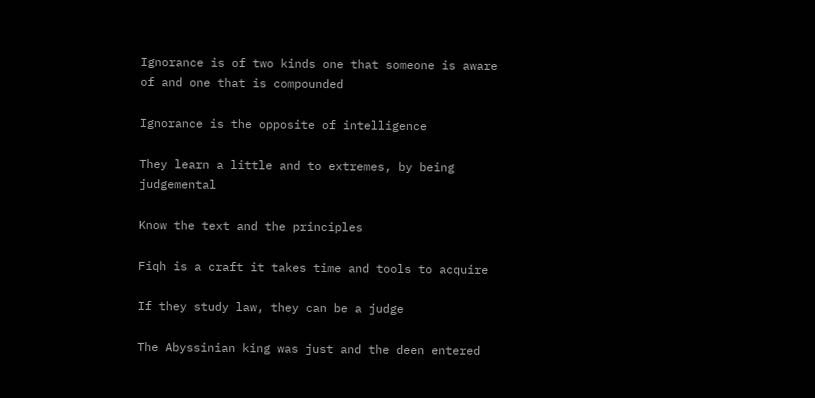Ignorance is of two kinds one that someone is aware of and one that is compounded

Ignorance is the opposite of intelligence

They learn a little and to extremes, by being judgemental

Know the text and the principles

Fiqh is a craft it takes time and tools to acquire

If they study law, they can be a judge

The Abyssinian king was just and the deen entered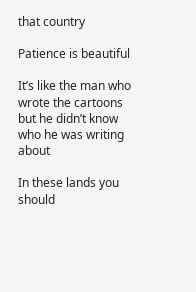that country

Patience is beautiful

It’s like the man who wrote the cartoons but he didn’t know who he was writing about

In these lands you should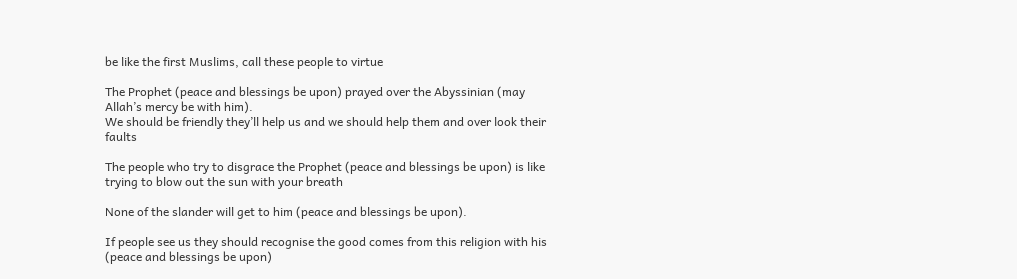be like the first Muslims, call these people to virtue

The Prophet (peace and blessings be upon) prayed over the Abyssinian (may Allah’s mercy be with him).
We should be friendly they’ll help us and we should help them and over look their faults

The people who try to disgrace the Prophet (peace and blessings be upon) is like trying to blow out the sun with your breath

None of the slander will get to him (peace and blessings be upon).

If people see us they should recognise the good comes from this religion with his (peace and blessings be upon)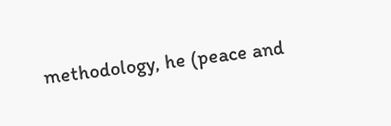methodology, he (peace and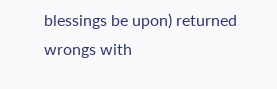blessings be upon) returned wrongs with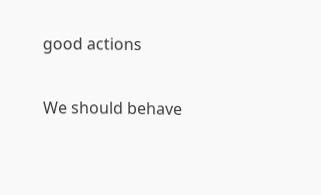good actions

We should behave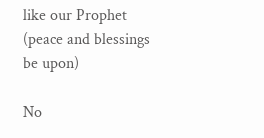like our Prophet (peace and blessings be upon)

No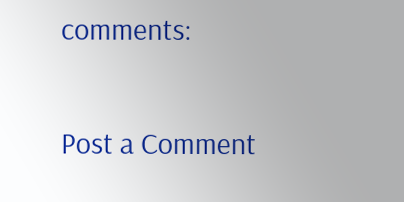comments:

Post a Comment